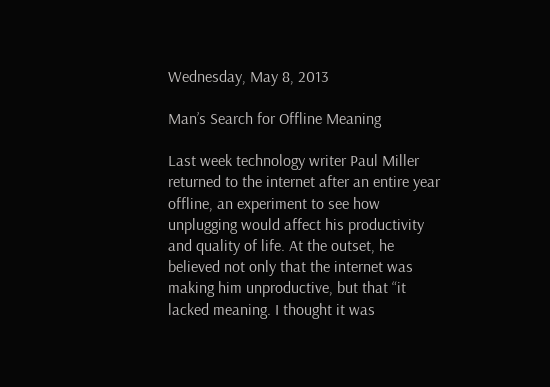Wednesday, May 8, 2013

Man’s Search for Offline Meaning

Last week technology writer Paul Miller returned to the internet after an entire year offline, an experiment to see how unplugging would affect his productivity and quality of life. At the outset, he believed not only that the internet was making him unproductive, but that “it lacked meaning. I thought it was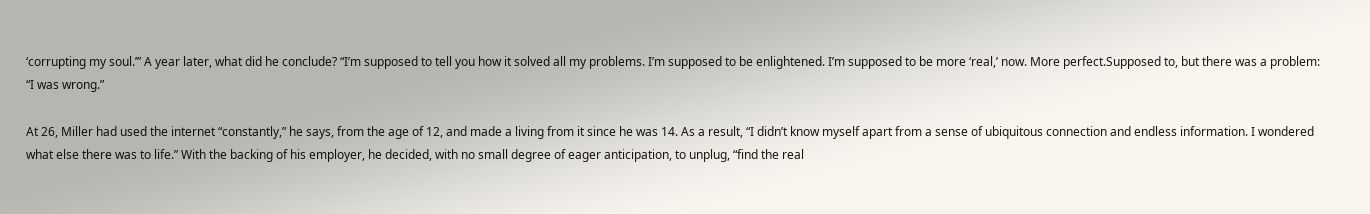‘corrupting my soul.’” A year later, what did he conclude? “I’m supposed to tell you how it solved all my problems. I’m supposed to be enlightened. I’m supposed to be more ‘real,’ now. More perfect.Supposed to, but there was a problem: “I was wrong.”

At 26, Miller had used the internet “constantly,” he says, from the age of 12, and made a living from it since he was 14. As a result, “I didn’t know myself apart from a sense of ubiquitous connection and endless information. I wondered what else there was to life.” With the backing of his employer, he decided, with no small degree of eager anticipation, to unplug, “find the real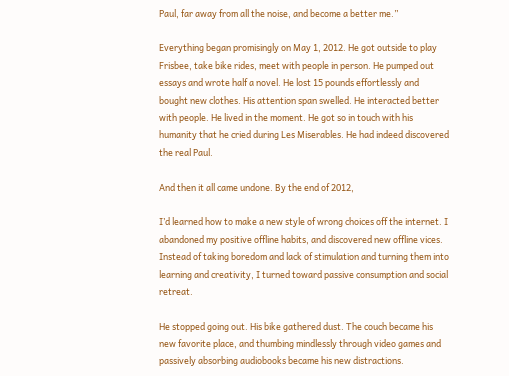Paul, far away from all the noise, and become a better me.”

Everything began promisingly on May 1, 2012. He got outside to play Frisbee, take bike rides, meet with people in person. He pumped out essays and wrote half a novel. He lost 15 pounds effortlessly and bought new clothes. His attention span swelled. He interacted better with people. He lived in the moment. He got so in touch with his humanity that he cried during Les Miserables. He had indeed discovered the real Paul.

And then it all came undone. By the end of 2012,

I’d learned how to make a new style of wrong choices off the internet. I abandoned my positive offline habits, and discovered new offline vices. Instead of taking boredom and lack of stimulation and turning them into learning and creativity, I turned toward passive consumption and social retreat.

He stopped going out. His bike gathered dust. The couch became his new favorite place, and thumbing mindlessly through video games and passively absorbing audiobooks became his new distractions.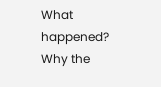What happened? Why the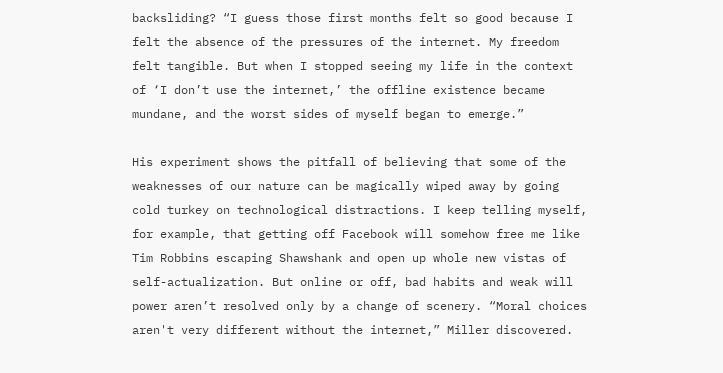backsliding? “I guess those first months felt so good because I felt the absence of the pressures of the internet. My freedom felt tangible. But when I stopped seeing my life in the context of ‘I don’t use the internet,’ the offline existence became mundane, and the worst sides of myself began to emerge.”

His experiment shows the pitfall of believing that some of the weaknesses of our nature can be magically wiped away by going cold turkey on technological distractions. I keep telling myself, for example, that getting off Facebook will somehow free me like Tim Robbins escaping Shawshank and open up whole new vistas of self-actualization. But online or off, bad habits and weak will power aren’t resolved only by a change of scenery. “Moral choices aren't very different without the internet,” Miller discovered.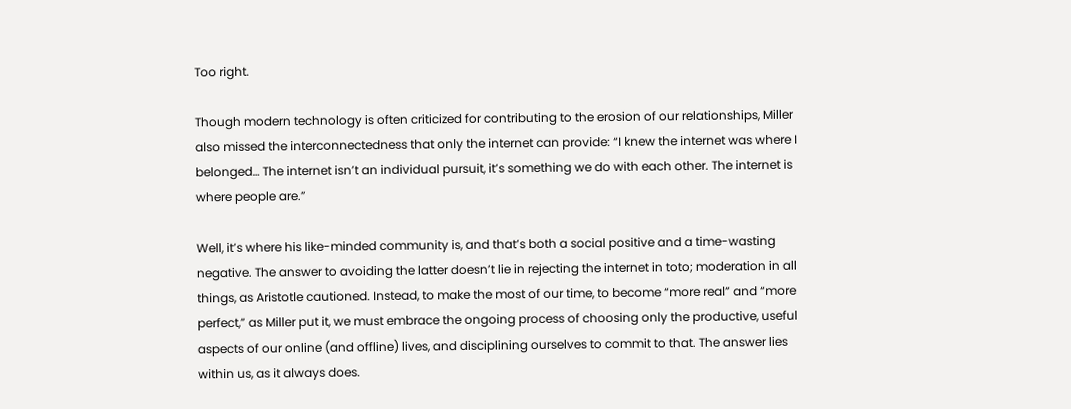Too right.

Though modern technology is often criticized for contributing to the erosion of our relationships, Miller also missed the interconnectedness that only the internet can provide: “I knew the internet was where I belonged… The internet isn’t an individual pursuit, it’s something we do with each other. The internet is where people are.”

Well, it’s where his like-minded community is, and that’s both a social positive and a time-wasting negative. The answer to avoiding the latter doesn’t lie in rejecting the internet in toto; moderation in all things, as Aristotle cautioned. Instead, to make the most of our time, to become “more real” and “more perfect,” as Miller put it, we must embrace the ongoing process of choosing only the productive, useful aspects of our online (and offline) lives, and disciplining ourselves to commit to that. The answer lies within us, as it always does.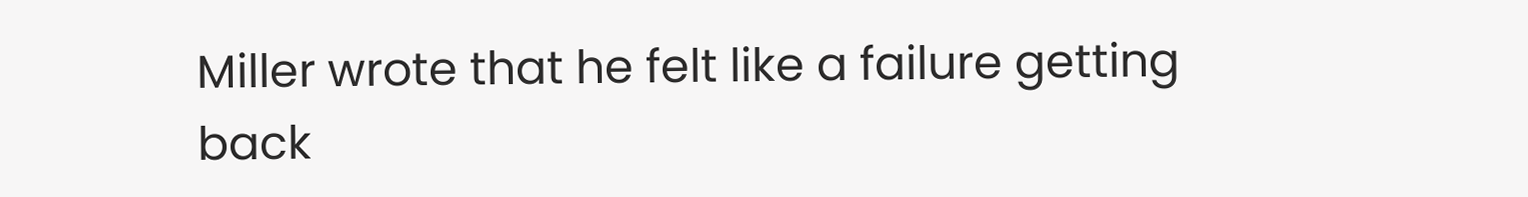Miller wrote that he felt like a failure getting back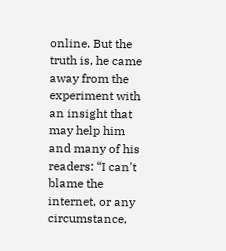online. But the truth is, he came away from the experiment with an insight that may help him and many of his readers: “I can't blame the internet, or any circumstance,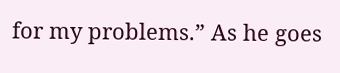for my problems.” As he goes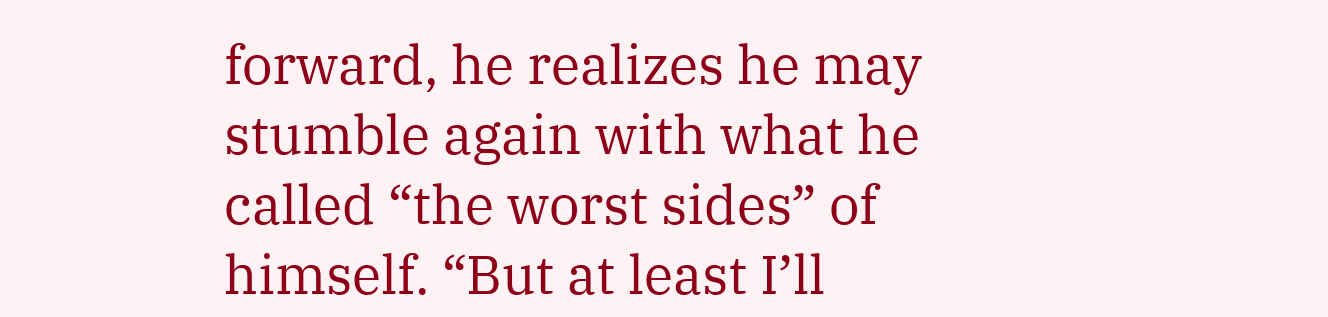forward, he realizes he may stumble again with what he called “the worst sides” of himself. “But at least I’ll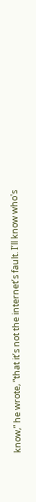know,” he wrote, “that it’s not the internet’s fault. I’ll know who's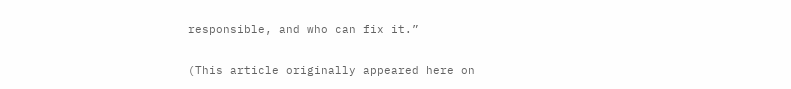responsible, and who can fix it.”

(This article originally appeared here on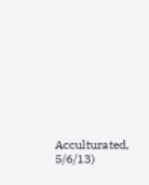Acculturated, 5/6/13)